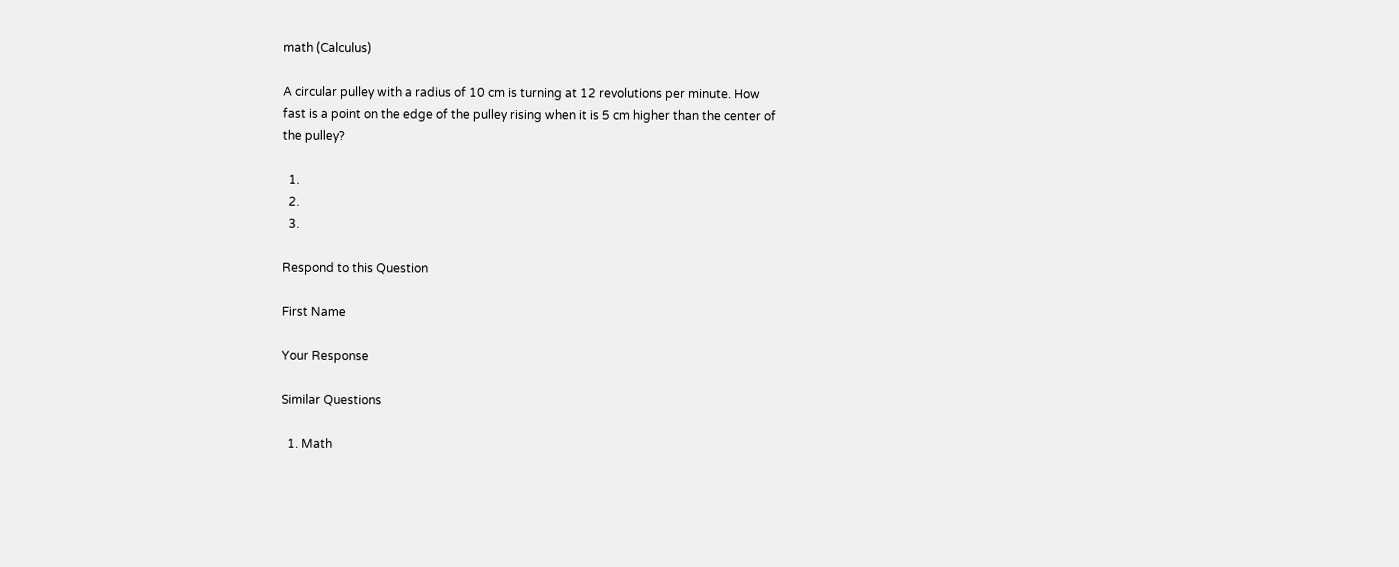math (Calculus)

A circular pulley with a radius of 10 cm is turning at 12 revolutions per minute. How
fast is a point on the edge of the pulley rising when it is 5 cm higher than the center of
the pulley?

  1.
  2.
  3.

Respond to this Question

First Name

Your Response

Similar Questions

  1. Math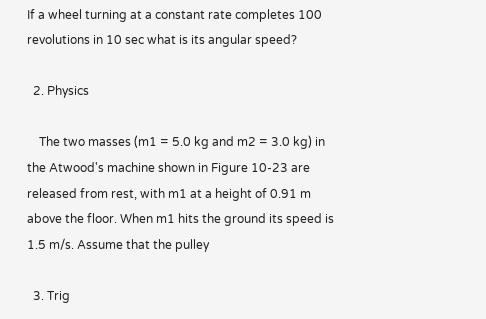If a wheel turning at a constant rate completes 100 revolutions in 10 sec what is its angular speed?

  2. Physics

    The two masses (m1 = 5.0 kg and m2 = 3.0 kg) in the Atwood's machine shown in Figure 10-23 are released from rest, with m1 at a height of 0.91 m above the floor. When m1 hits the ground its speed is 1.5 m/s. Assume that the pulley

  3. Trig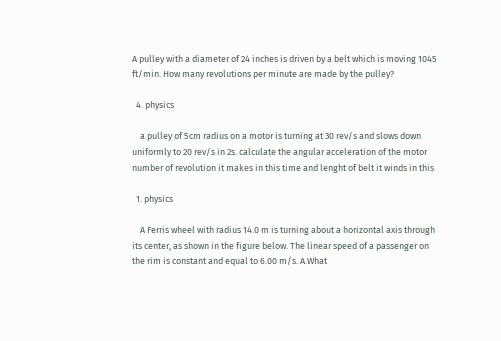A pulley with a diameter of 24 inches is driven by a belt which is moving 1045 ft/min. How many revolutions per minute are made by the pulley?

  4. physics

    a pulley of 5cm radius on a motor is turning at 30 rev/s and slows down uniformly to 20 rev/s in 2s. calculate the angular acceleration of the motor number of revolution it makes in this time and lenght of belt it winds in this

  1. physics

    A Ferris wheel with radius 14.0 m is turning about a horizontal axis through its center, as shown in the figure below. The linear speed of a passenger on the rim is constant and equal to 6.00 m/s. A.What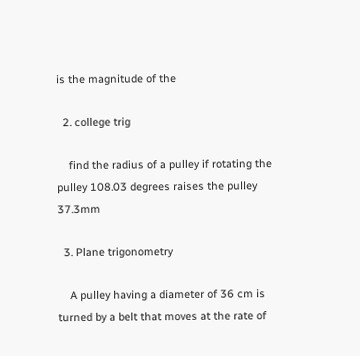is the magnitude of the

  2. college trig

    find the radius of a pulley if rotating the pulley 108.03 degrees raises the pulley 37.3mm

  3. Plane trigonometry

    A pulley having a diameter of 36 cm is turned by a belt that moves at the rate of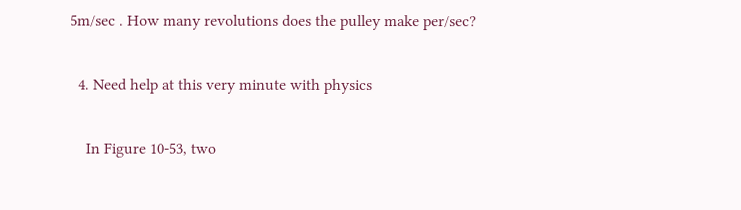5m/sec . How many revolutions does the pulley make per/sec?

  4. Need help at this very minute with physics

    In Figure 10-53, two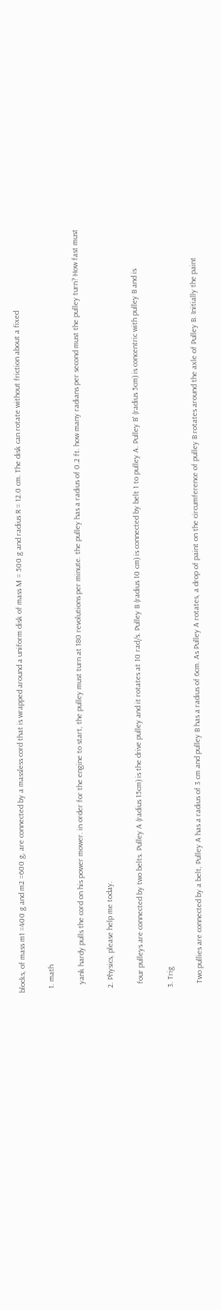blocks, of mass m1 =400 g and m2 =600 g, are connected by a massless cord that is wrapped around a uniform disk of mass M = 500 g and radius R = 12.0 cm. The disk can rotate without friction about a fixed

  1. math

    yank hardy pulls the cord on his power mower. in order for the engine to start, the pulley must turn at 180 revolutions per minute. the pulley has a radius of 0.2 ft. how many radians per second must the pulley turn? How fast must

  2. Physics, please help me today.

    four pulleys are connected by two belts. Pulley A (radius 15cm) is the drive pulley and it rotates at 10 rad/s. Pulley B (radius 10 cm) is connected by belt 1 to pulley A. Pulley B' (radius 5cm) is concentric with pulley B and is

  3. Trig

    Two pullies are connected by a belt, Pulley A has a radius of 3 cm and pulley B has a radius of 6cm. As Pulley A rotates, a drop of paint on the circumference of pulley B rotates around the axle of Pulley B. Initially the paint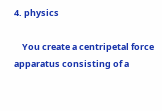4. physics

    You create a centripetal force apparatus consisting of a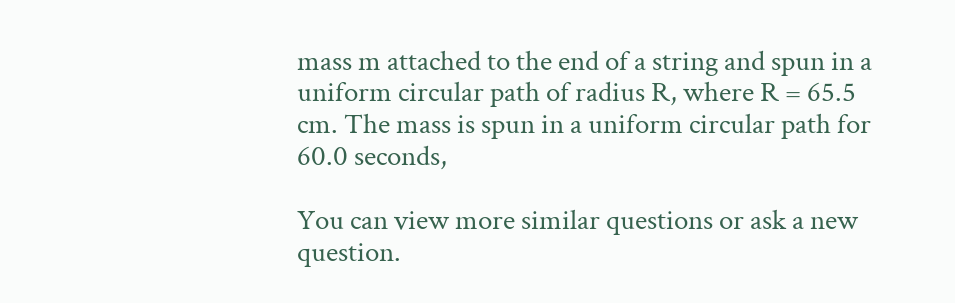mass m attached to the end of a string and spun in a uniform circular path of radius R, where R = 65.5 cm. The mass is spun in a uniform circular path for 60.0 seconds,

You can view more similar questions or ask a new question.